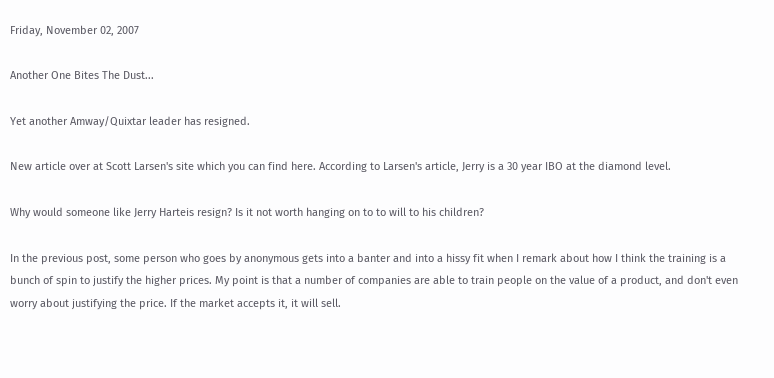Friday, November 02, 2007

Another One Bites The Dust...

Yet another Amway/Quixtar leader has resigned.

New article over at Scott Larsen's site which you can find here. According to Larsen's article, Jerry is a 30 year IBO at the diamond level.

Why would someone like Jerry Harteis resign? Is it not worth hanging on to to will to his children?

In the previous post, some person who goes by anonymous gets into a banter and into a hissy fit when I remark about how I think the training is a bunch of spin to justify the higher prices. My point is that a number of companies are able to train people on the value of a product, and don't even worry about justifying the price. If the market accepts it, it will sell.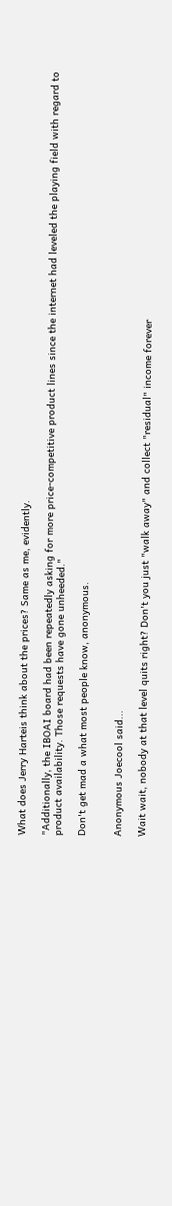What does Jerry Harteis think about the prices? Same as me, evidently.

"Additionally, the IBOAI board had been repeatedly asking for more price-competitive product lines since the internet had leveled the playing field with regard to product availability. Those requests have gone unheeded."

Don't get mad a what most people know, anonymous.


Anonymous Joecool said...

Wait wait, nobody at that level quits right? Don't you just "walk away" and collect "residual" income forever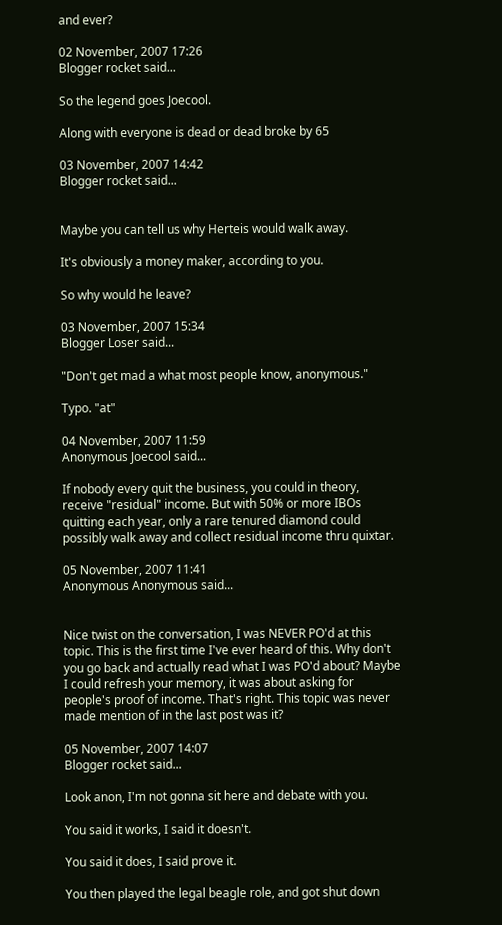and ever?

02 November, 2007 17:26
Blogger rocket said...

So the legend goes Joecool.

Along with everyone is dead or dead broke by 65

03 November, 2007 14:42
Blogger rocket said...


Maybe you can tell us why Herteis would walk away.

It's obviously a money maker, according to you.

So why would he leave?

03 November, 2007 15:34
Blogger Loser said...

"Don't get mad a what most people know, anonymous."

Typo. "at"

04 November, 2007 11:59
Anonymous Joecool said...

If nobody every quit the business, you could in theory, receive "residual" income. But with 50% or more IBOs quitting each year, only a rare tenured diamond could possibly walk away and collect residual income thru quixtar.

05 November, 2007 11:41
Anonymous Anonymous said...


Nice twist on the conversation, I was NEVER PO'd at this topic. This is the first time I've ever heard of this. Why don't you go back and actually read what I was PO'd about? Maybe I could refresh your memory, it was about asking for people's proof of income. That's right. This topic was never made mention of in the last post was it?

05 November, 2007 14:07
Blogger rocket said...

Look anon, I'm not gonna sit here and debate with you.

You said it works, I said it doesn't.

You said it does, I said prove it.

You then played the legal beagle role, and got shut down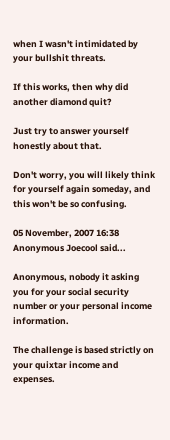when I wasn't intimidated by your bullshit threats.

If this works, then why did another diamond quit?

Just try to answer yourself honestly about that.

Don't worry, you will likely think for yourself again someday, and this won't be so confusing.

05 November, 2007 16:38
Anonymous Joecool said...

Anonymous, nobody it asking you for your social security number or your personal income information.

The challenge is based strictly on your quixtar income and expenses.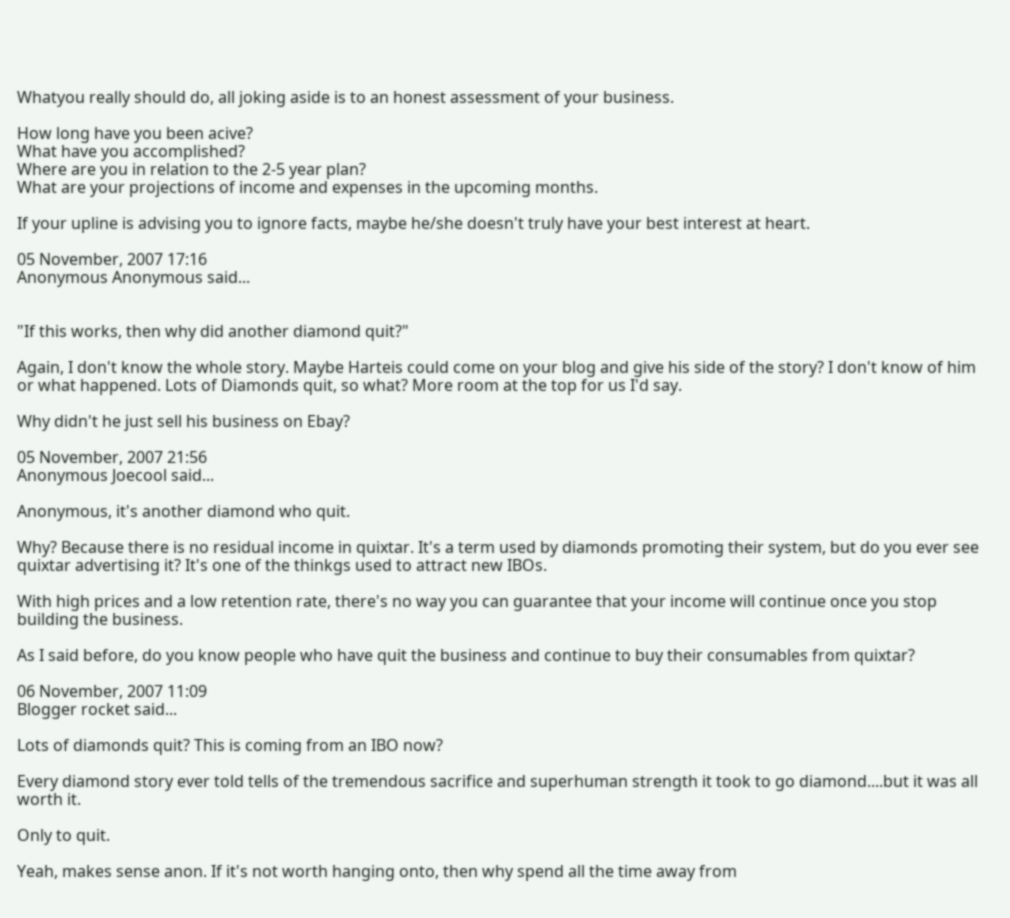Whatyou really should do, all joking aside is to an honest assessment of your business.

How long have you been acive?
What have you accomplished?
Where are you in relation to the 2-5 year plan?
What are your projections of income and expenses in the upcoming months.

If your upline is advising you to ignore facts, maybe he/she doesn't truly have your best interest at heart.

05 November, 2007 17:16
Anonymous Anonymous said...


"If this works, then why did another diamond quit?"

Again, I don't know the whole story. Maybe Harteis could come on your blog and give his side of the story? I don't know of him or what happened. Lots of Diamonds quit, so what? More room at the top for us I'd say.

Why didn't he just sell his business on Ebay?

05 November, 2007 21:56
Anonymous Joecool said...

Anonymous, it's another diamond who quit.

Why? Because there is no residual income in quixtar. It's a term used by diamonds promoting their system, but do you ever see quixtar advertising it? It's one of the thinkgs used to attract new IBOs.

With high prices and a low retention rate, there's no way you can guarantee that your income will continue once you stop building the business.

As I said before, do you know people who have quit the business and continue to buy their consumables from quixtar?

06 November, 2007 11:09
Blogger rocket said...

Lots of diamonds quit? This is coming from an IBO now?

Every diamond story ever told tells of the tremendous sacrifice and superhuman strength it took to go diamond....but it was all worth it.

Only to quit.

Yeah, makes sense anon. If it's not worth hanging onto, then why spend all the time away from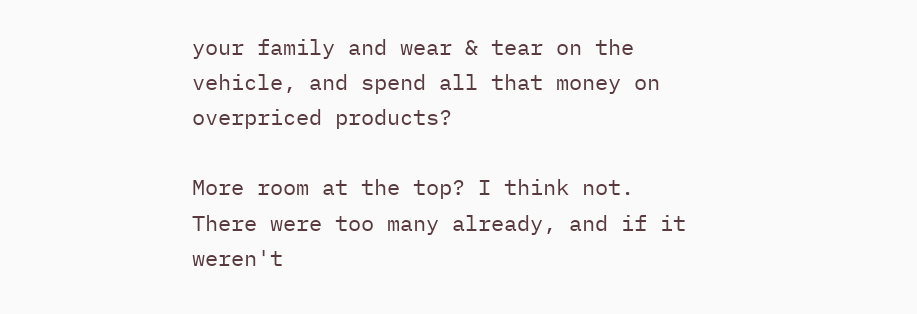your family and wear & tear on the vehicle, and spend all that money on overpriced products?

More room at the top? I think not. There were too many already, and if it weren't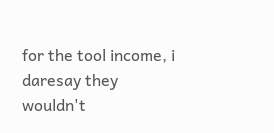for the tool income, i daresay they wouldn't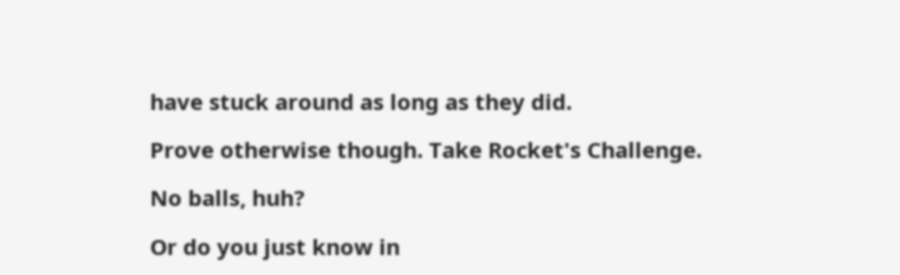have stuck around as long as they did.

Prove otherwise though. Take Rocket's Challenge.

No balls, huh?

Or do you just know in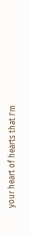your heart of hearts that I'm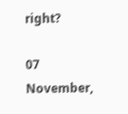right?

07 November,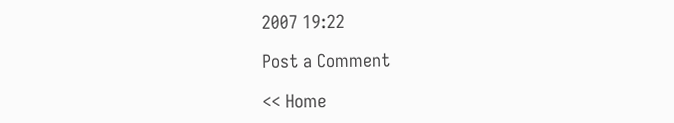2007 19:22

Post a Comment

<< Home